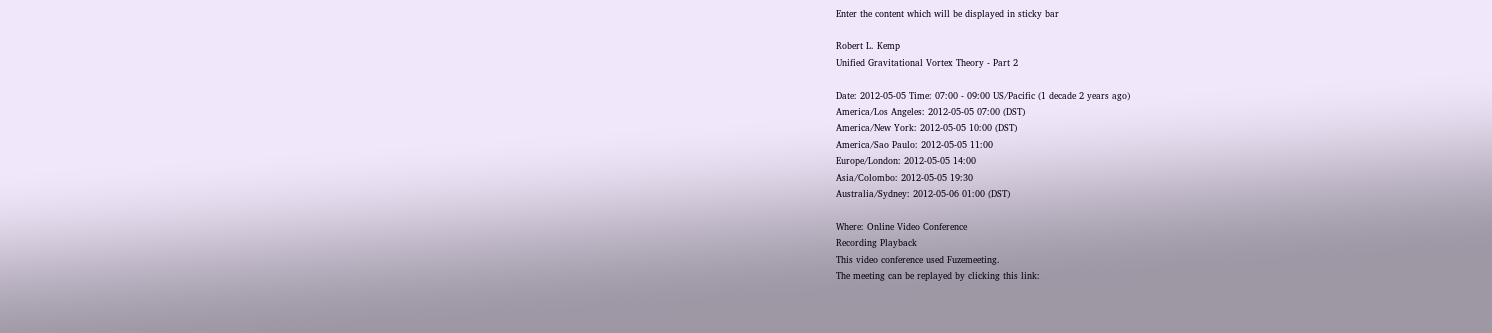Enter the content which will be displayed in sticky bar

Robert L. Kemp
Unified Gravitational Vortex Theory - Part 2

Date: 2012-05-05 Time: 07:00 - 09:00 US/Pacific (1 decade 2 years ago)
America/Los Angeles: 2012-05-05 07:00 (DST)
America/New York: 2012-05-05 10:00 (DST)
America/Sao Paulo: 2012-05-05 11:00
Europe/London: 2012-05-05 14:00
Asia/Colombo: 2012-05-05 19:30
Australia/Sydney: 2012-05-06 01:00 (DST)

Where: Online Video Conference
Recording Playback
This video conference used Fuzemeeting.
The meeting can be replayed by clicking this link: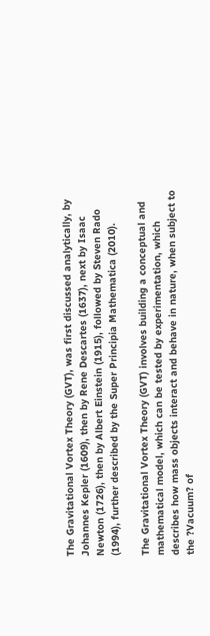The Gravitational Vortex Theory (GVT), was first discussed analytically, by Johannes Kepler (1609), then by Rene Descartes (1637), next by Isaac Newton (1726), then by Albert Einstein (1915), followed by Steven Rado (1994), further described by the Super Principia Mathematica (2010).

The Gravitational Vortex Theory (GVT) involves building a conceptual and mathematical model, which can be tested by experimentation, which describes how mass objects interact and behave in nature, when subject to the ?Vacuum? of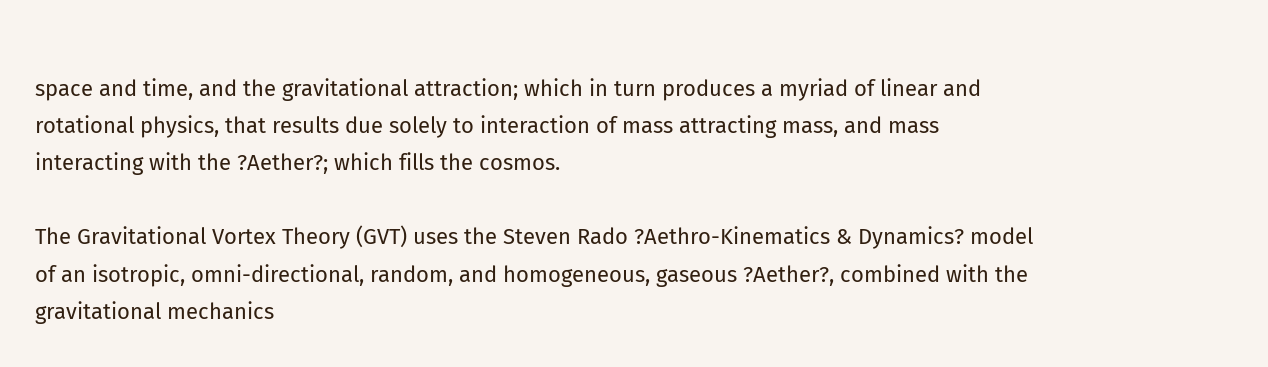space and time, and the gravitational attraction; which in turn produces a myriad of linear and rotational physics, that results due solely to interaction of mass attracting mass, and mass interacting with the ?Aether?; which fills the cosmos.

The Gravitational Vortex Theory (GVT) uses the Steven Rado ?Aethro-Kinematics & Dynamics? model of an isotropic, omni-directional, random, and homogeneous, gaseous ?Aether?, combined with the gravitational mechanics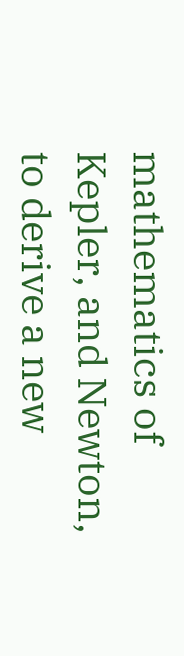mathematics of Kepler, and Newton, to derive a new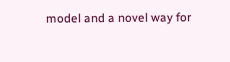model and a novel way for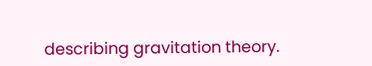describing gravitation theory.